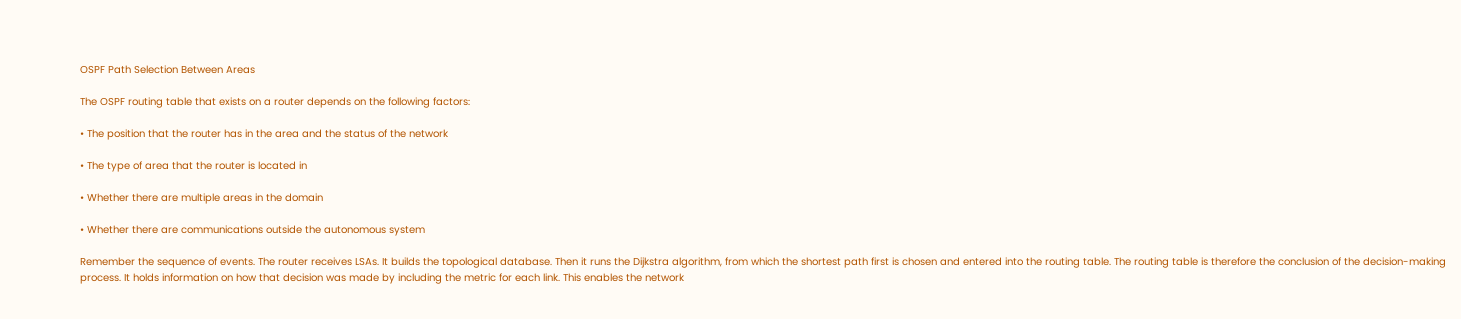OSPF Path Selection Between Areas

The OSPF routing table that exists on a router depends on the following factors:

• The position that the router has in the area and the status of the network

• The type of area that the router is located in

• Whether there are multiple areas in the domain

• Whether there are communications outside the autonomous system

Remember the sequence of events. The router receives LSAs. It builds the topological database. Then it runs the Dijkstra algorithm, from which the shortest path first is chosen and entered into the routing table. The routing table is therefore the conclusion of the decision-making process. It holds information on how that decision was made by including the metric for each link. This enables the network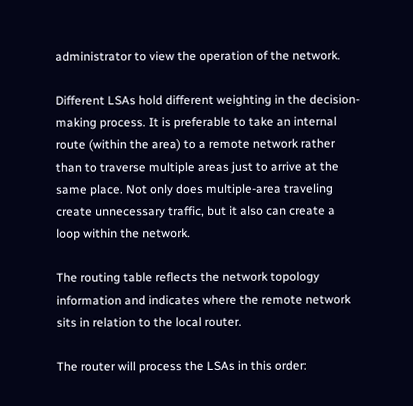administrator to view the operation of the network.

Different LSAs hold different weighting in the decision-making process. It is preferable to take an internal route (within the area) to a remote network rather than to traverse multiple areas just to arrive at the same place. Not only does multiple-area traveling create unnecessary traffic, but it also can create a loop within the network.

The routing table reflects the network topology information and indicates where the remote network sits in relation to the local router.

The router will process the LSAs in this order: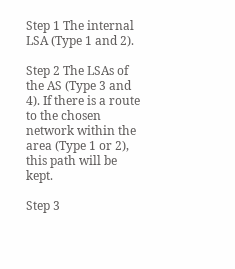Step 1 The internal LSA (Type 1 and 2).

Step 2 The LSAs of the AS (Type 3 and 4). If there is a route to the chosen network within the area (Type 1 or 2), this path will be kept.

Step 3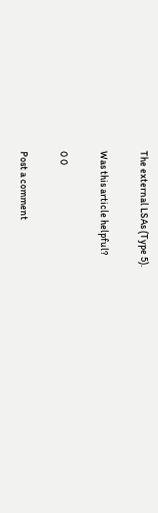The external LSAs (Type 5).

Was this article helpful?

0 0

Post a comment